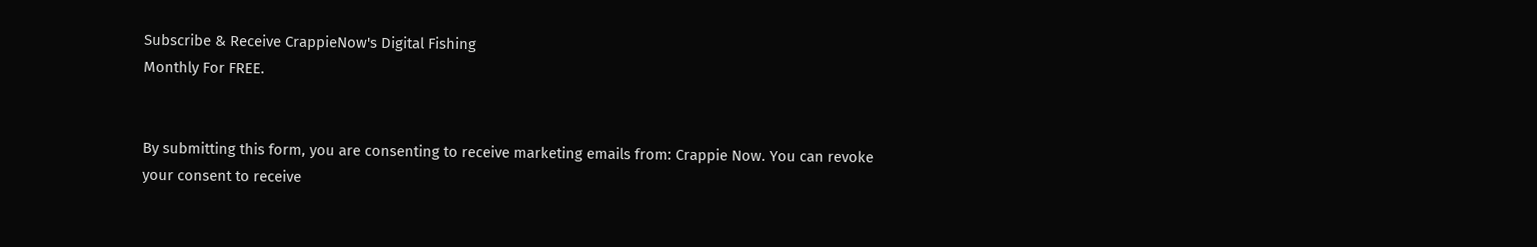Subscribe & Receive CrappieNow's Digital Fishing
Monthly For FREE.


By submitting this form, you are consenting to receive marketing emails from: Crappie Now. You can revoke your consent to receive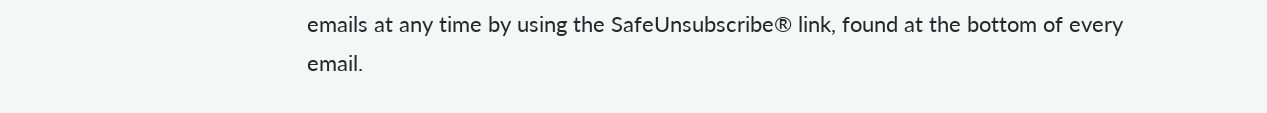emails at any time by using the SafeUnsubscribe® link, found at the bottom of every email.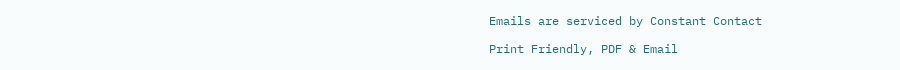Emails are serviced by Constant Contact

Print Friendly, PDF & Email